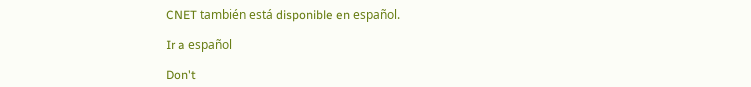CNET también está disponible en español.

Ir a español

Don't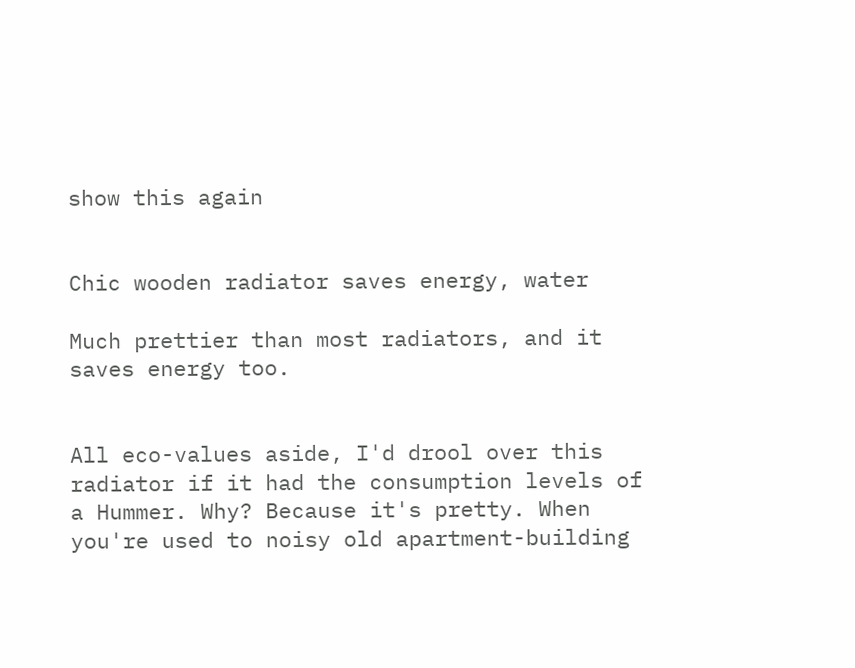show this again


Chic wooden radiator saves energy, water

Much prettier than most radiators, and it saves energy too.


All eco-values aside, I'd drool over this radiator if it had the consumption levels of a Hummer. Why? Because it's pretty. When you're used to noisy old apartment-building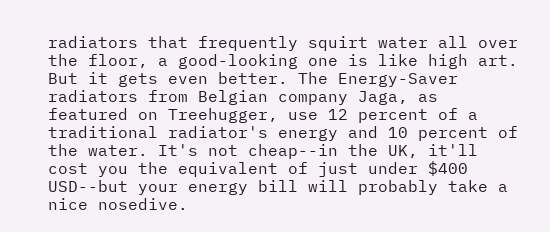radiators that frequently squirt water all over the floor, a good-looking one is like high art. But it gets even better. The Energy-Saver radiators from Belgian company Jaga, as featured on Treehugger, use 12 percent of a traditional radiator's energy and 10 percent of the water. It's not cheap--in the UK, it'll cost you the equivalent of just under $400 USD--but your energy bill will probably take a nice nosedive.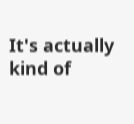It's actually kind of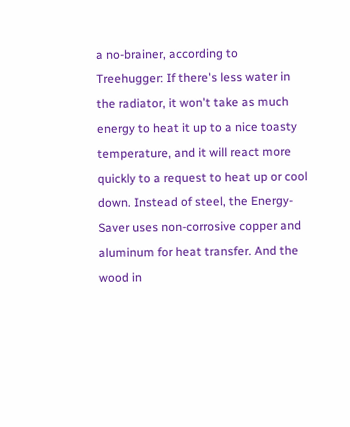a no-brainer, according to Treehugger: If there's less water in the radiator, it won't take as much energy to heat it up to a nice toasty temperature, and it will react more quickly to a request to heat up or cool down. Instead of steel, the Energy-Saver uses non-corrosive copper and aluminum for heat transfer. And the wood in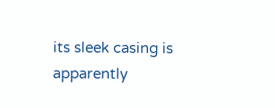its sleek casing is apparently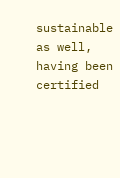sustainable as well, having been certified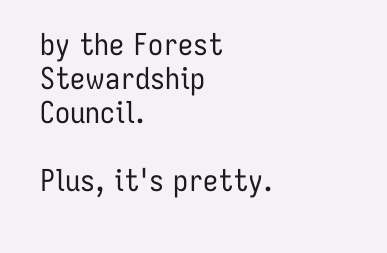by the Forest Stewardship Council.

Plus, it's pretty.